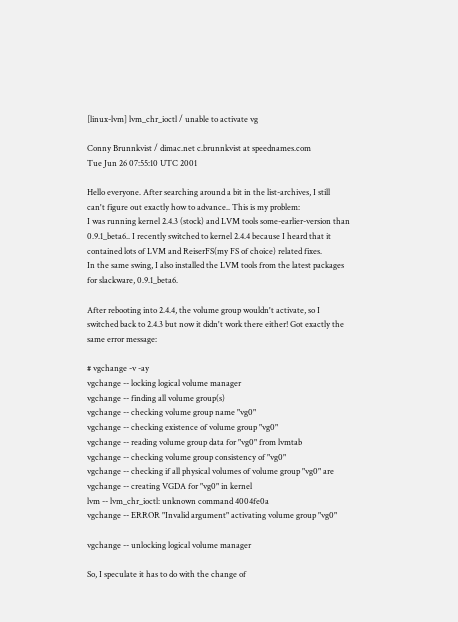[linux-lvm] lvm_chr_ioctl / unable to activate vg

Conny Brunnkvist / dimac.net c.brunnkvist at speednames.com
Tue Jun 26 07:55:10 UTC 2001

Hello everyone. After searching around a bit in the list-archives, I still
can't figure out exactly how to advance.. This is my problem:
I was running kernel 2.4.3 (stock) and LVM tools some-earlier-version than
0.9.1_beta6.. I recently switched to kernel 2.4.4 because I heard that it
contained lots of LVM and ReiserFS(my FS of choice) related fixes.
In the same swing, I also installed the LVM tools from the latest packages
for slackware, 0.9.1_beta6.

After rebooting into 2.4.4, the volume group wouldn't activate, so I
switched back to 2.4.3 but now it didn't work there either! Got exactly the
same error message:

# vgchange -v -ay
vgchange -- locking logical volume manager
vgchange -- finding all volume group(s)
vgchange -- checking volume group name "vg0"
vgchange -- checking existence of volume group "vg0"
vgchange -- reading volume group data for "vg0" from lvmtab
vgchange -- checking volume group consistency of "vg0"
vgchange -- checking if all physical volumes of volume group "vg0" are
vgchange -- creating VGDA for "vg0" in kernel
lvm -- lvm_chr_ioctl: unknown command 4004fe0a
vgchange -- ERROR "Invalid argument" activating volume group "vg0"

vgchange -- unlocking logical volume manager

So, I speculate it has to do with the change of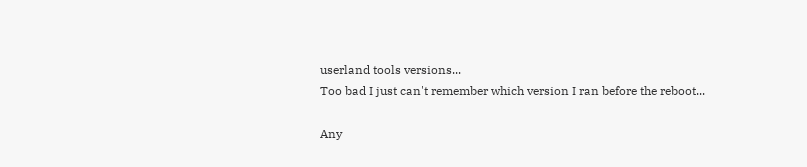userland tools versions...
Too bad I just can't remember which version I ran before the reboot...

Any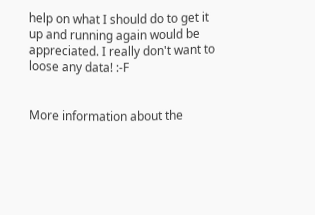help on what I should do to get it up and running again would be
appreciated. I really don't want to loose any data! :-F


More information about the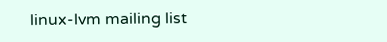linux-lvm mailing list